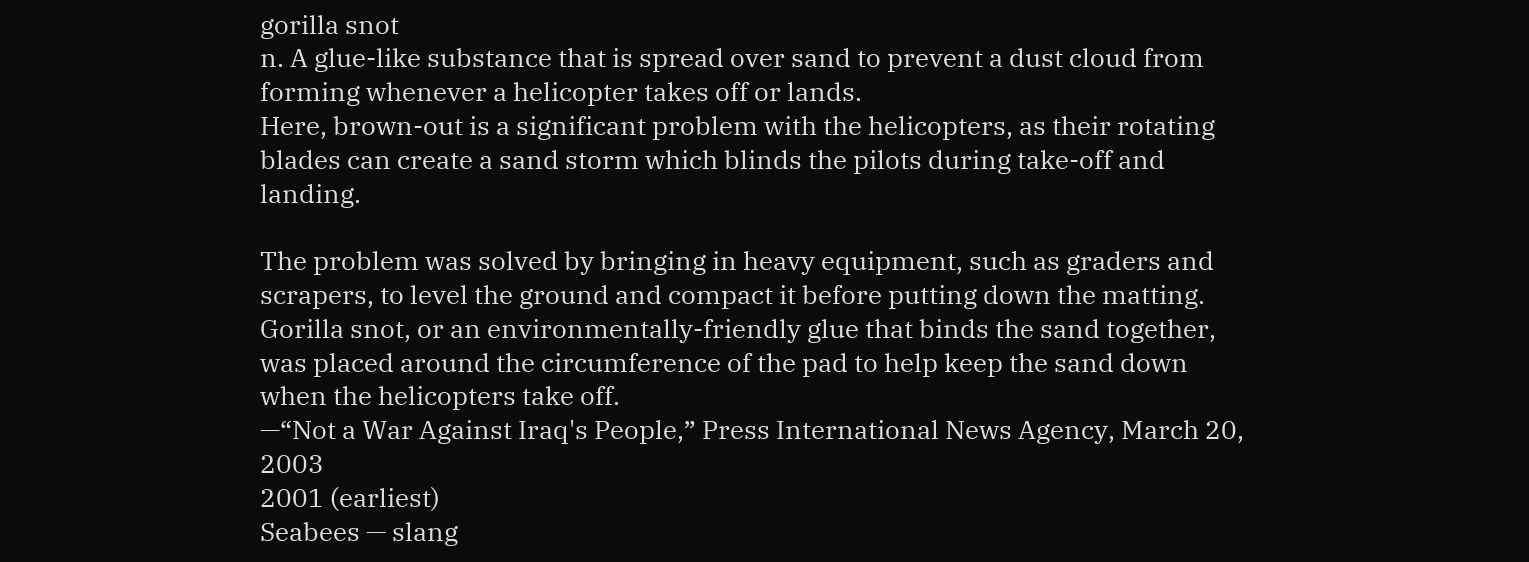gorilla snot
n. A glue-like substance that is spread over sand to prevent a dust cloud from forming whenever a helicopter takes off or lands.
Here, brown-out is a significant problem with the helicopters, as their rotating blades can create a sand storm which blinds the pilots during take-off and landing.

The problem was solved by bringing in heavy equipment, such as graders and scrapers, to level the ground and compact it before putting down the matting. Gorilla snot, or an environmentally-friendly glue that binds the sand together, was placed around the circumference of the pad to help keep the sand down when the helicopters take off.
—“Not a War Against Iraq's People,” Press International News Agency, March 20, 2003
2001 (earliest)
Seabees — slang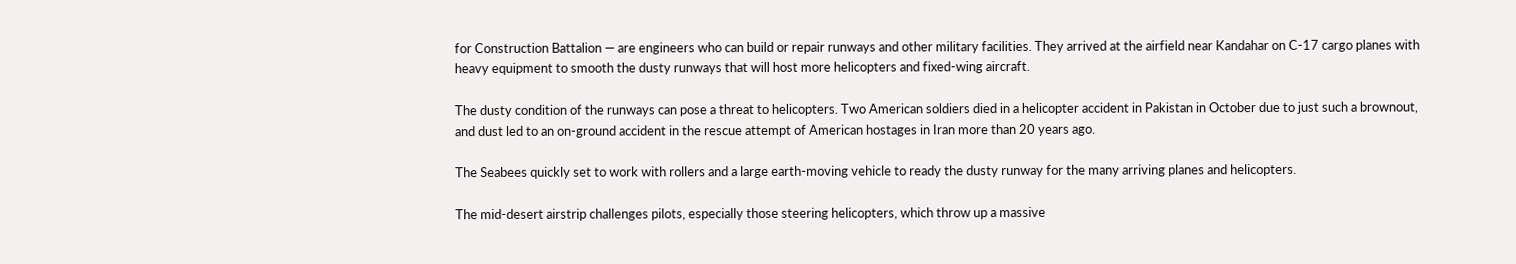for Construction Battalion — are engineers who can build or repair runways and other military facilities. They arrived at the airfield near Kandahar on C-17 cargo planes with heavy equipment to smooth the dusty runways that will host more helicopters and fixed-wing aircraft.

The dusty condition of the runways can pose a threat to helicopters. Two American soldiers died in a helicopter accident in Pakistan in October due to just such a brownout, and dust led to an on-ground accident in the rescue attempt of American hostages in Iran more than 20 years ago.

The Seabees quickly set to work with rollers and a large earth-moving vehicle to ready the dusty runway for the many arriving planes and helicopters.

The mid-desert airstrip challenges pilots, especially those steering helicopters, which throw up a massive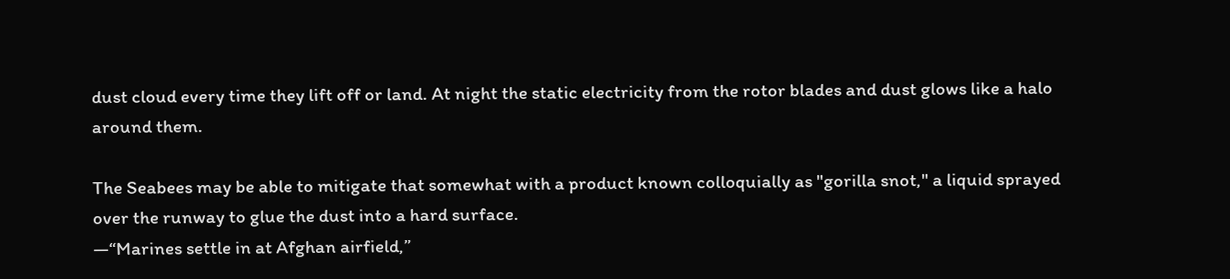dust cloud every time they lift off or land. At night the static electricity from the rotor blades and dust glows like a halo around them.

The Seabees may be able to mitigate that somewhat with a product known colloquially as "gorilla snot," a liquid sprayed over the runway to glue the dust into a hard surface.
—“Marines settle in at Afghan airfield,”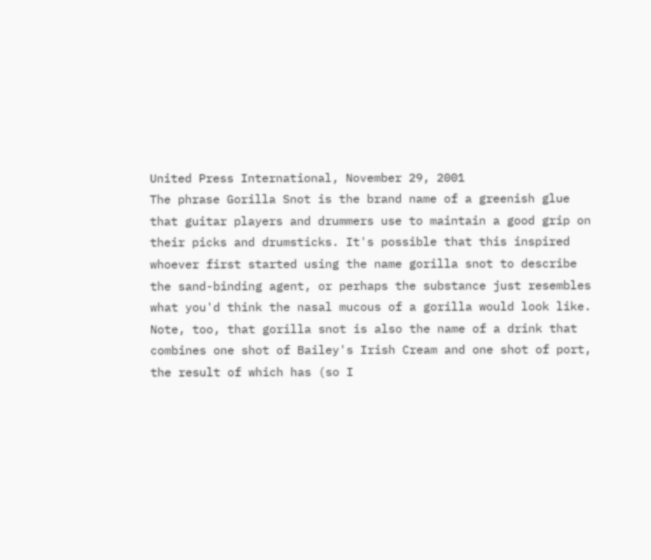United Press International, November 29, 2001
The phrase Gorilla Snot is the brand name of a greenish glue that guitar players and drummers use to maintain a good grip on their picks and drumsticks. It's possible that this inspired whoever first started using the name gorilla snot to describe the sand-binding agent, or perhaps the substance just resembles what you'd think the nasal mucous of a gorilla would look like. Note, too, that gorilla snot is also the name of a drink that combines one shot of Bailey's Irish Cream and one shot of port, the result of which has (so I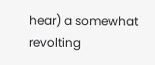hear) a somewhat revolting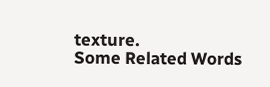texture.
Some Related Words